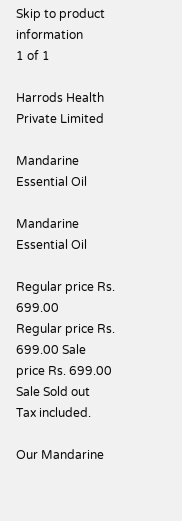Skip to product information
1 of 1

Harrods Health Private Limited

Mandarine Essential Oil

Mandarine Essential Oil

Regular price Rs. 699.00
Regular price Rs. 699.00 Sale price Rs. 699.00
Sale Sold out
Tax included.

Our Mandarine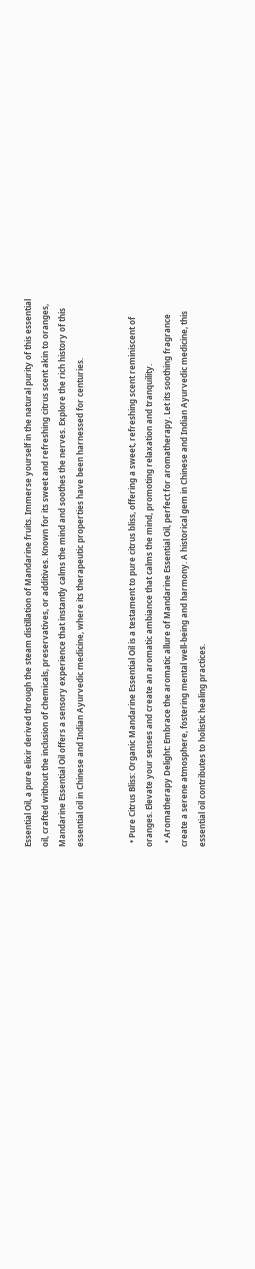Essential Oil, a pure elixir derived through the steam distillation of Mandarine fruits. Immerse yourself in the natural purity of this essential oil, crafted without the inclusion of chemicals, preservatives, or additives. Known for its sweet and refreshing citrus scent akin to oranges, Mandarine Essential Oil offers a sensory experience that instantly calms the mind and soothes the nerves. Explore the rich history of this essential oil in Chinese and Indian Ayurvedic medicine, where its therapeutic properties have been harnessed for centuries.


  • Pure Citrus Bliss: Organic Mandarine Essential Oil is a testament to pure citrus bliss, offering a sweet, refreshing scent reminiscent of oranges. Elevate your senses and create an aromatic ambiance that calms the mind, promoting relaxation and tranquility.
  • Aromatherapy Delight: Embrace the aromatic allure of Mandarine Essential Oil, perfect for aromatherapy. Let its soothing fragrance create a serene atmosphere, fostering mental well-being and harmony. A historical gem in Chinese and Indian Ayurvedic medicine, this essential oil contributes to holistic healing practices.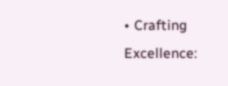• Crafting Excellence: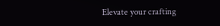Elevate your crafting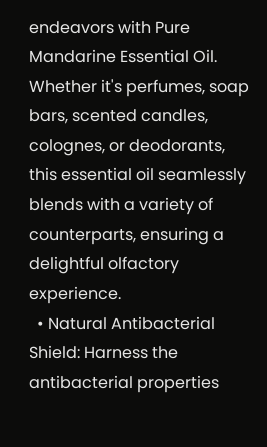endeavors with Pure Mandarine Essential Oil. Whether it's perfumes, soap bars, scented candles, colognes, or deodorants, this essential oil seamlessly blends with a variety of counterparts, ensuring a delightful olfactory experience.
  • Natural Antibacterial Shield: Harness the antibacterial properties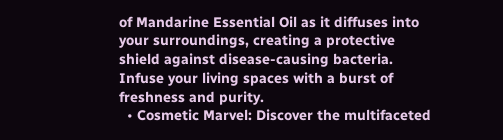of Mandarine Essential Oil as it diffuses into your surroundings, creating a protective shield against disease-causing bacteria. Infuse your living spaces with a burst of freshness and purity.
  • Cosmetic Marvel: Discover the multifaceted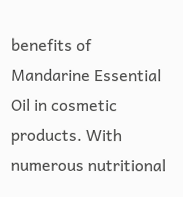benefits of Mandarine Essential Oil in cosmetic products. With numerous nutritional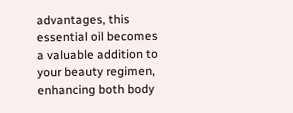advantages, this essential oil becomes a valuable addition to your beauty regimen, enhancing both body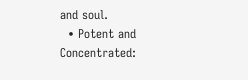and soul.
  • Potent and Concentrated: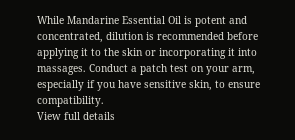While Mandarine Essential Oil is potent and concentrated, dilution is recommended before applying it to the skin or incorporating it into massages. Conduct a patch test on your arm, especially if you have sensitive skin, to ensure compatibility.
View full details